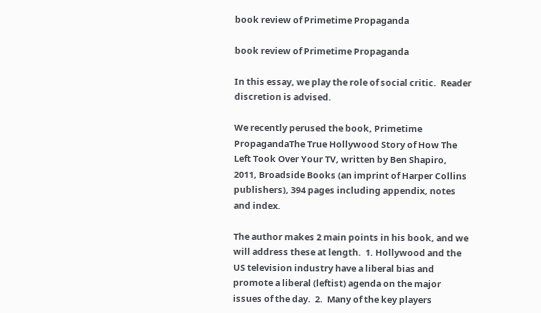book review of Primetime Propaganda

book review of Primetime Propaganda

In this essay, we play the role of social critic.  Reader discretion is advised.

We recently perused the book, Primetime PropagandaThe True Hollywood Story of How The Left Took Over Your TV, written by Ben Shapiro, 2011, Broadside Books (an imprint of Harper Collins publishers), 394 pages including appendix, notes and index.

The author makes 2 main points in his book, and we will address these at length.  1. Hollywood and the US television industry have a liberal bias and promote a liberal (leftist) agenda on the major issues of the day.  2.  Many of the key players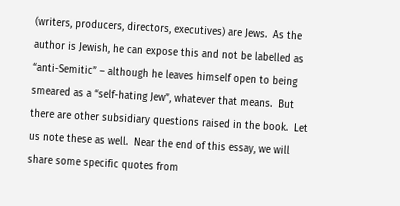(writers, producers, directors, executives) are Jews.  As the author is Jewish, he can expose this and not be labelled as “anti-Semitic” – although he leaves himself open to being smeared as a “self-hating Jew”, whatever that means.  But there are other subsidiary questions raised in the book.  Let us note these as well.  Near the end of this essay, we will share some specific quotes from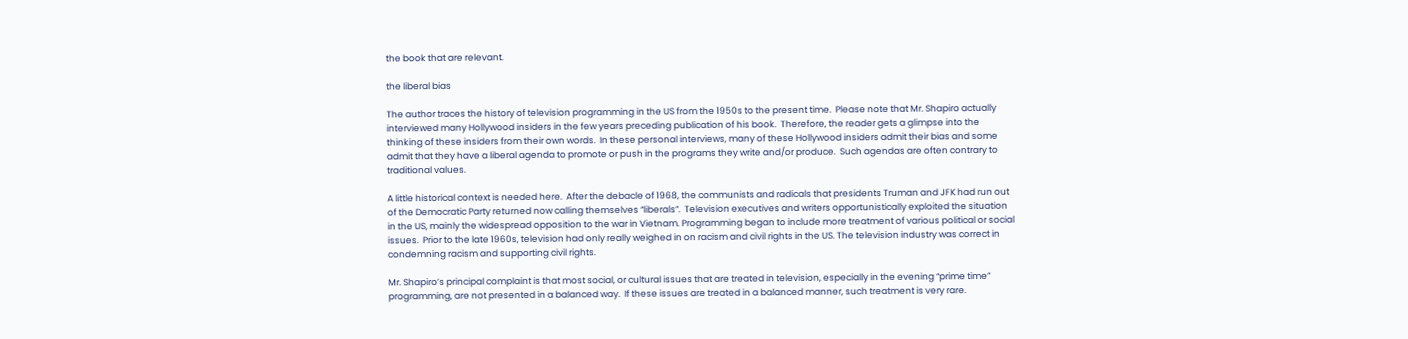the book that are relevant.

the liberal bias

The author traces the history of television programming in the US from the 1950s to the present time.  Please note that Mr. Shapiro actually interviewed many Hollywood insiders in the few years preceding publication of his book.  Therefore, the reader gets a glimpse into the thinking of these insiders from their own words.  In these personal interviews, many of these Hollywood insiders admit their bias and some admit that they have a liberal agenda to promote or push in the programs they write and/or produce.  Such agendas are often contrary to traditional values.

A little historical context is needed here.  After the debacle of 1968, the communists and radicals that presidents Truman and JFK had run out of the Democratic Party returned now calling themselves “liberals”.  Television executives and writers opportunistically exploited the situation in the US, mainly the widespread opposition to the war in Vietnam. Programming began to include more treatment of various political or social issues.  Prior to the late 1960s, television had only really weighed in on racism and civil rights in the US. The television industry was correct in condemning racism and supporting civil rights.

Mr. Shapiro’s principal complaint is that most social, or cultural issues that are treated in television, especially in the evening “prime time” programming, are not presented in a balanced way.  If these issues are treated in a balanced manner, such treatment is very rare.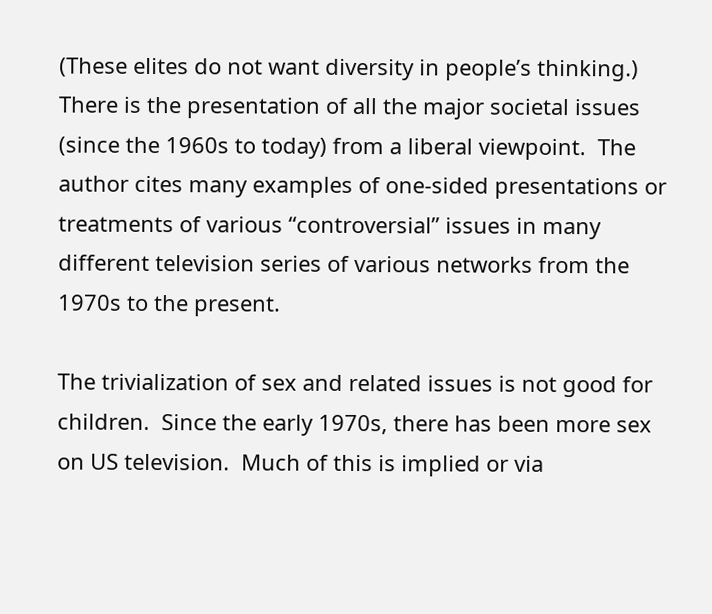(These elites do not want diversity in people’s thinking.)  There is the presentation of all the major societal issues (since the 1960s to today) from a liberal viewpoint.  The author cites many examples of one-sided presentations or treatments of various “controversial” issues in many different television series of various networks from the 1970s to the present.

The trivialization of sex and related issues is not good for children.  Since the early 1970s, there has been more sex on US television.  Much of this is implied or via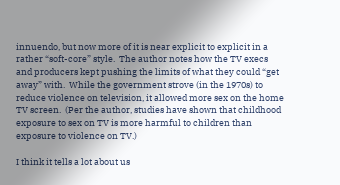innuendo, but now more of it is near explicit to explicit in a rather “soft-core” style.  The author notes how the TV execs and producers kept pushing the limits of what they could “get away” with.  While the government strove (in the 1970s) to reduce violence on television, it allowed more sex on the home TV screen.  (Per the author, studies have shown that childhood exposure to sex on TV is more harmful to children than exposure to violence on TV.)

I think it tells a lot about us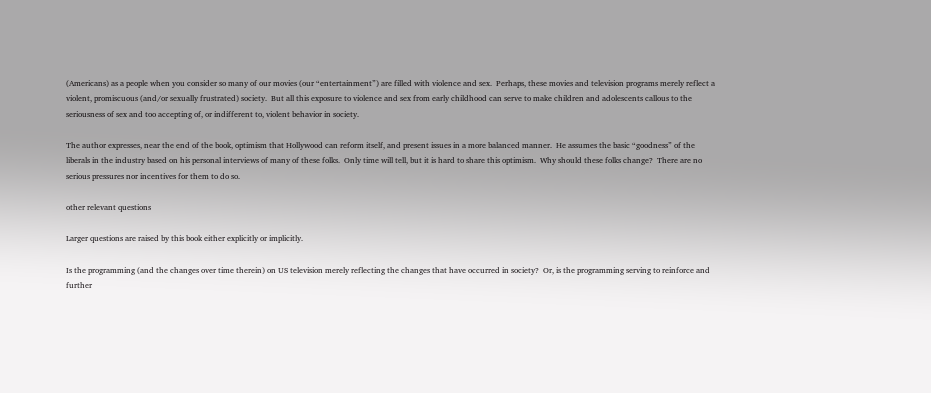(Americans) as a people when you consider so many of our movies (our “entertainment”) are filled with violence and sex.  Perhaps, these movies and television programs merely reflect a violent, promiscuous (and/or sexually frustrated) society.  But all this exposure to violence and sex from early childhood can serve to make children and adolescents callous to the seriousness of sex and too accepting of, or indifferent to, violent behavior in society.

The author expresses, near the end of the book, optimism that Hollywood can reform itself, and present issues in a more balanced manner.  He assumes the basic “goodness” of the liberals in the industry based on his personal interviews of many of these folks.  Only time will tell, but it is hard to share this optimism.  Why should these folks change?  There are no serious pressures nor incentives for them to do so.

other relevant questions

Larger questions are raised by this book either explicitly or implicitly.

Is the programming (and the changes over time therein) on US television merely reflecting the changes that have occurred in society?  Or, is the programming serving to reinforce and further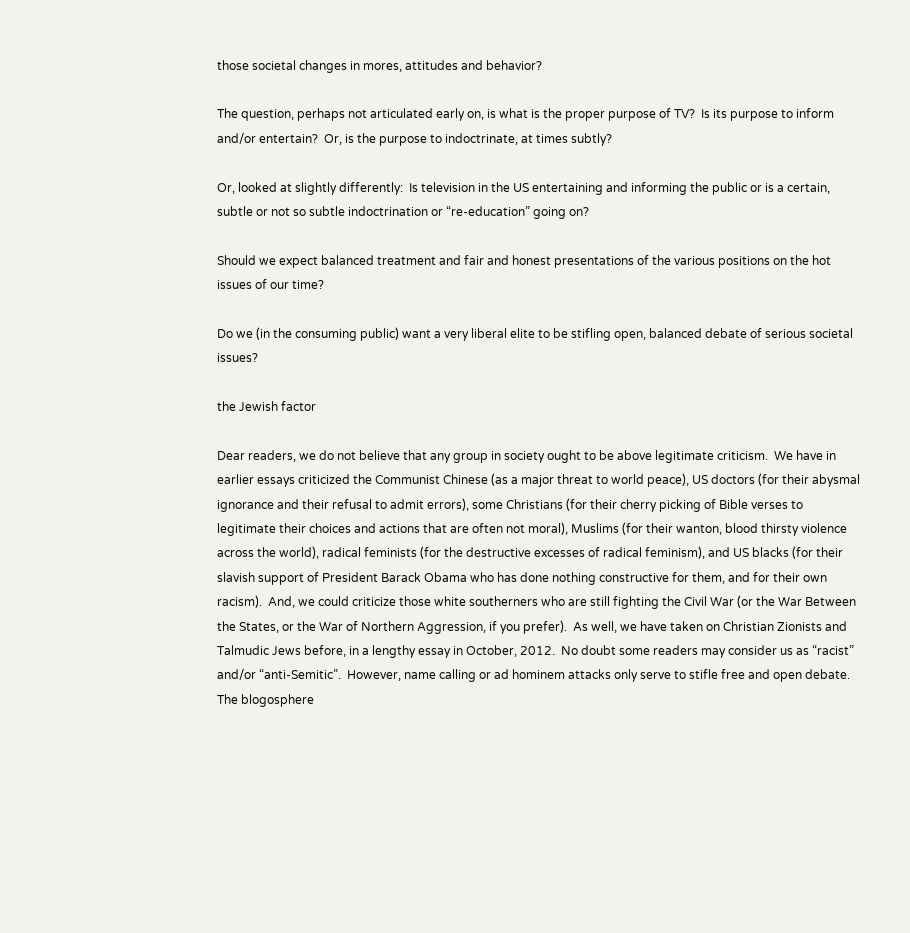those societal changes in mores, attitudes and behavior?

The question, perhaps not articulated early on, is what is the proper purpose of TV?  Is its purpose to inform and/or entertain?  Or, is the purpose to indoctrinate, at times subtly?

Or, looked at slightly differently:  Is television in the US entertaining and informing the public or is a certain, subtle or not so subtle indoctrination or “re-education” going on?

Should we expect balanced treatment and fair and honest presentations of the various positions on the hot issues of our time?

Do we (in the consuming public) want a very liberal elite to be stifling open, balanced debate of serious societal issues?

the Jewish factor

Dear readers, we do not believe that any group in society ought to be above legitimate criticism.  We have in earlier essays criticized the Communist Chinese (as a major threat to world peace), US doctors (for their abysmal ignorance and their refusal to admit errors), some Christians (for their cherry picking of Bible verses to legitimate their choices and actions that are often not moral), Muslims (for their wanton, blood thirsty violence across the world), radical feminists (for the destructive excesses of radical feminism), and US blacks (for their slavish support of President Barack Obama who has done nothing constructive for them, and for their own racism).  And, we could criticize those white southerners who are still fighting the Civil War (or the War Between the States, or the War of Northern Aggression, if you prefer).  As well, we have taken on Christian Zionists and Talmudic Jews before, in a lengthy essay in October, 2012.  No doubt some readers may consider us as “racist” and/or “anti-Semitic”.  However, name calling or ad hominem attacks only serve to stifle free and open debate.  The blogosphere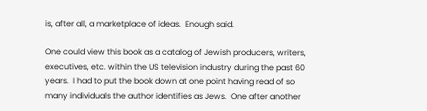is, after all, a marketplace of ideas.  Enough said.

One could view this book as a catalog of Jewish producers, writers, executives, etc. within the US television industry during the past 60 years.  I had to put the book down at one point having read of so many individuals the author identifies as Jews.  One after another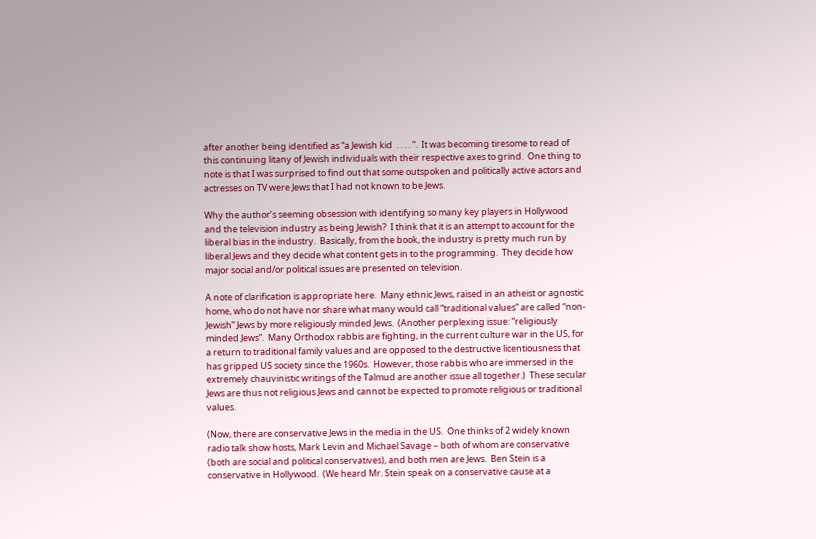after another being identified as “a Jewish kid  . . . . “.  It was becoming tiresome to read of this continuing litany of Jewish individuals with their respective axes to grind.  One thing to note is that I was surprised to find out that some outspoken and politically active actors and actresses on TV were Jews that I had not known to be Jews.

Why the author’s seeming obsession with identifying so many key players in Hollywood and the television industry as being Jewish?  I think that it is an attempt to account for the liberal bias in the industry.  Basically, from the book, the industry is pretty much run by liberal Jews and they decide what content gets in to the programming.  They decide how major social and/or political issues are presented on television.

A note of clarification is appropriate here.  Many ethnic Jews, raised in an atheist or agnostic home, who do not have nor share what many would call “traditional values” are called “non-Jewish” Jews by more religiously minded Jews.  (Another perplexing issue: “religiously minded Jews”.  Many Orthodox rabbis are fighting, in the current culture war in the US, for a return to traditional family values and are opposed to the destructive licentiousness that has gripped US society since the 1960s.  However, those rabbis who are immersed in the extremely chauvinistic writings of the Talmud are another issue all together.)  These secular Jews are thus not religious Jews and cannot be expected to promote religious or traditional values.

(Now, there are conservative Jews in the media in the US.  One thinks of 2 widely known radio talk show hosts, Mark Levin and Michael Savage – both of whom are conservative (both are social and political conservatives), and both men are Jews.  Ben Stein is a conservative in Hollywood.  (We heard Mr. Stein speak on a conservative cause at a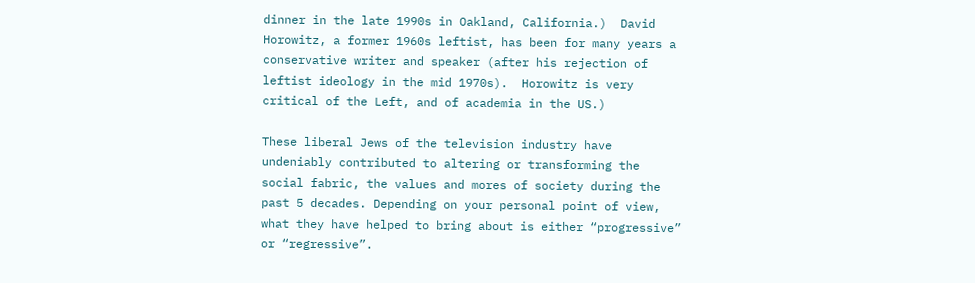dinner in the late 1990s in Oakland, California.)  David Horowitz, a former 1960s leftist, has been for many years a conservative writer and speaker (after his rejection of leftist ideology in the mid 1970s).  Horowitz is very critical of the Left, and of academia in the US.)

These liberal Jews of the television industry have undeniably contributed to altering or transforming the social fabric, the values and mores of society during the past 5 decades. Depending on your personal point of view, what they have helped to bring about is either “progressive” or “regressive”.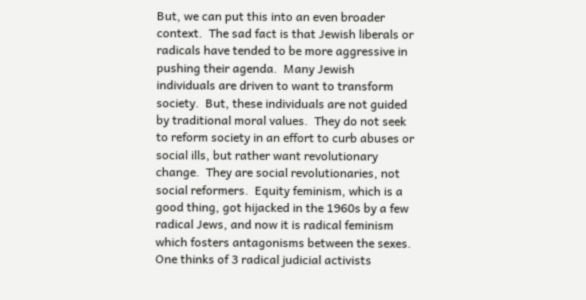But, we can put this into an even broader context.  The sad fact is that Jewish liberals or radicals have tended to be more aggressive in pushing their agenda.  Many Jewish individuals are driven to want to transform society.  But, these individuals are not guided by traditional moral values.  They do not seek to reform society in an effort to curb abuses or social ills, but rather want revolutionary change.  They are social revolutionaries, not social reformers.  Equity feminism, which is a good thing, got hijacked in the 1960s by a few radical Jews, and now it is radical feminism which fosters antagonisms between the sexes. One thinks of 3 radical judicial activists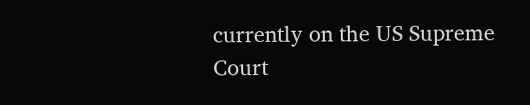currently on the US Supreme Court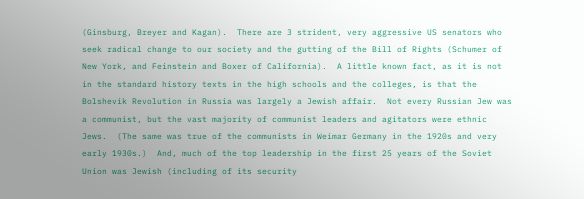(Ginsburg, Breyer and Kagan).  There are 3 strident, very aggressive US senators who seek radical change to our society and the gutting of the Bill of Rights (Schumer of New York, and Feinstein and Boxer of California).  A little known fact, as it is not in the standard history texts in the high schools and the colleges, is that the Bolshevik Revolution in Russia was largely a Jewish affair.  Not every Russian Jew was a communist, but the vast majority of communist leaders and agitators were ethnic Jews.  (The same was true of the communists in Weimar Germany in the 1920s and very early 1930s.)  And, much of the top leadership in the first 25 years of the Soviet Union was Jewish (including of its security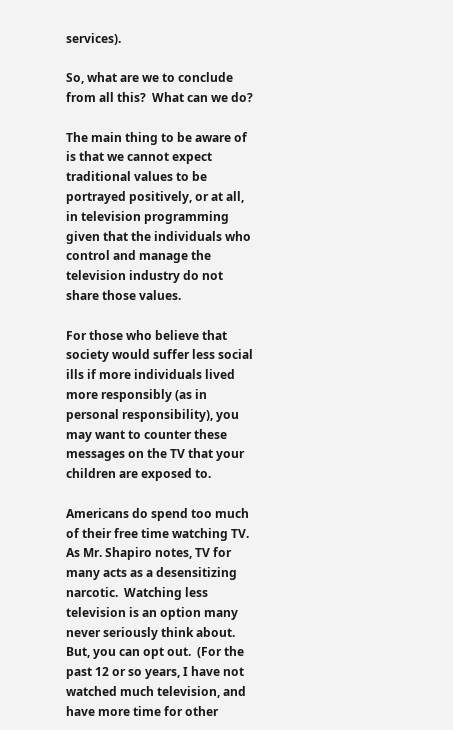services).

So, what are we to conclude from all this?  What can we do?

The main thing to be aware of is that we cannot expect traditional values to be portrayed positively, or at all, in television programming given that the individuals who control and manage the television industry do not share those values.

For those who believe that society would suffer less social ills if more individuals lived more responsibly (as in personal responsibility), you may want to counter these messages on the TV that your children are exposed to.

Americans do spend too much of their free time watching TV.  As Mr. Shapiro notes, TV for many acts as a desensitizing narcotic.  Watching less television is an option many never seriously think about.  But, you can opt out.  (For the past 12 or so years, I have not watched much television, and have more time for other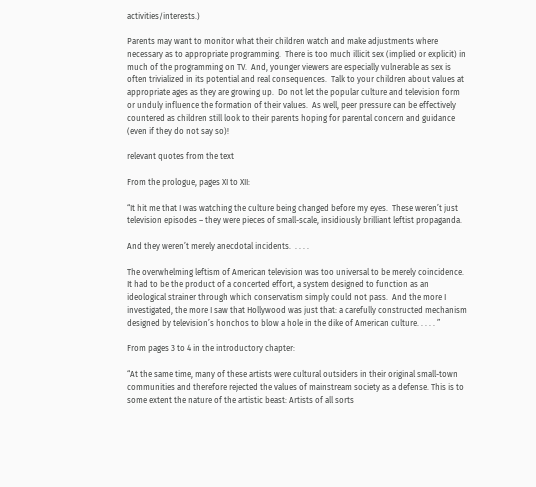activities/interests.)

Parents may want to monitor what their children watch and make adjustments where necessary as to appropriate programming.  There is too much illicit sex (implied or explicit) in much of the programming on TV.  And, younger viewers are especially vulnerable as sex is often trivialized in its potential and real consequences.  Talk to your children about values at appropriate ages as they are growing up.  Do not let the popular culture and television form or unduly influence the formation of their values.  As well, peer pressure can be effectively countered as children still look to their parents hoping for parental concern and guidance (even if they do not say so)!

relevant quotes from the text

From the prologue, pages XI to XII:

“It hit me that I was watching the culture being changed before my eyes.  These weren’t just television episodes – they were pieces of small-scale, insidiously brilliant leftist propaganda.

And they weren’t merely anecdotal incidents.  . . . .

The overwhelming leftism of American television was too universal to be merely coincidence.  It had to be the product of a concerted effort, a system designed to function as an ideological strainer through which conservatism simply could not pass.  And the more I investigated, the more I saw that Hollywood was just that: a carefully constructed mechanism designed by television’s honchos to blow a hole in the dike of American culture. . . . . ”

From pages 3 to 4 in the introductory chapter:

“At the same time, many of these artists were cultural outsiders in their original small-town communities and therefore rejected the values of mainstream society as a defense. This is to some extent the nature of the artistic beast: Artists of all sorts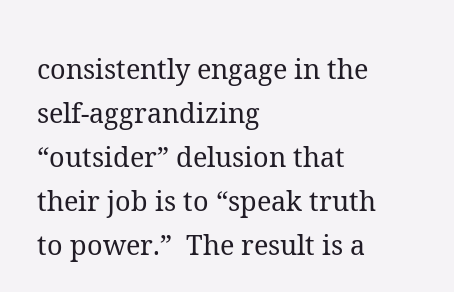consistently engage in the self-aggrandizing “outsider” delusion that their job is to “speak truth to power.”  The result is a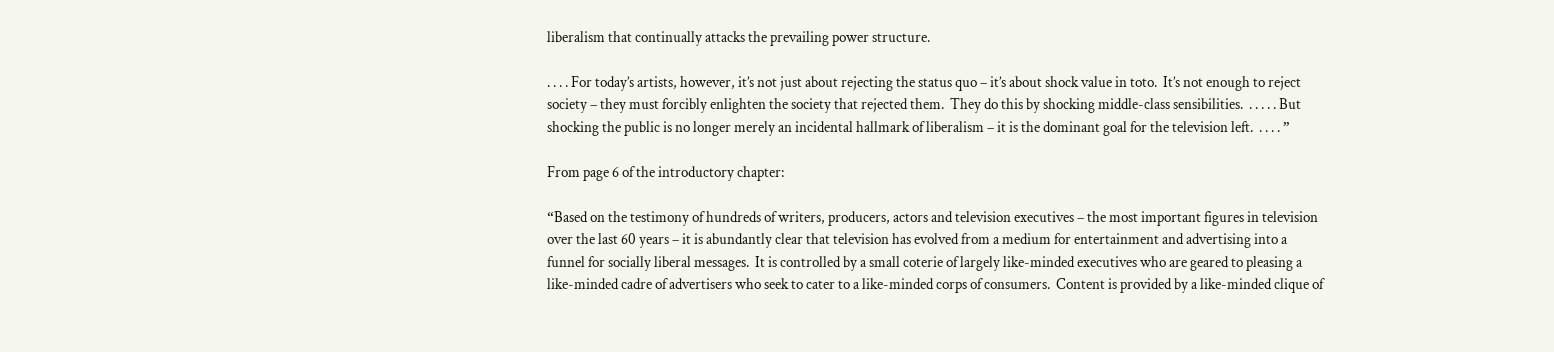liberalism that continually attacks the prevailing power structure.

. . . . For today’s artists, however, it’s not just about rejecting the status quo – it’s about shock value in toto.  It’s not enough to reject society – they must forcibly enlighten the society that rejected them.  They do this by shocking middle-class sensibilities.  . . . . . But shocking the public is no longer merely an incidental hallmark of liberalism – it is the dominant goal for the television left.  . . . . ”

From page 6 of the introductory chapter:

“Based on the testimony of hundreds of writers, producers, actors and television executives – the most important figures in television over the last 60 years – it is abundantly clear that television has evolved from a medium for entertainment and advertising into a funnel for socially liberal messages.  It is controlled by a small coterie of largely like-minded executives who are geared to pleasing a like-minded cadre of advertisers who seek to cater to a like-minded corps of consumers.  Content is provided by a like-minded clique of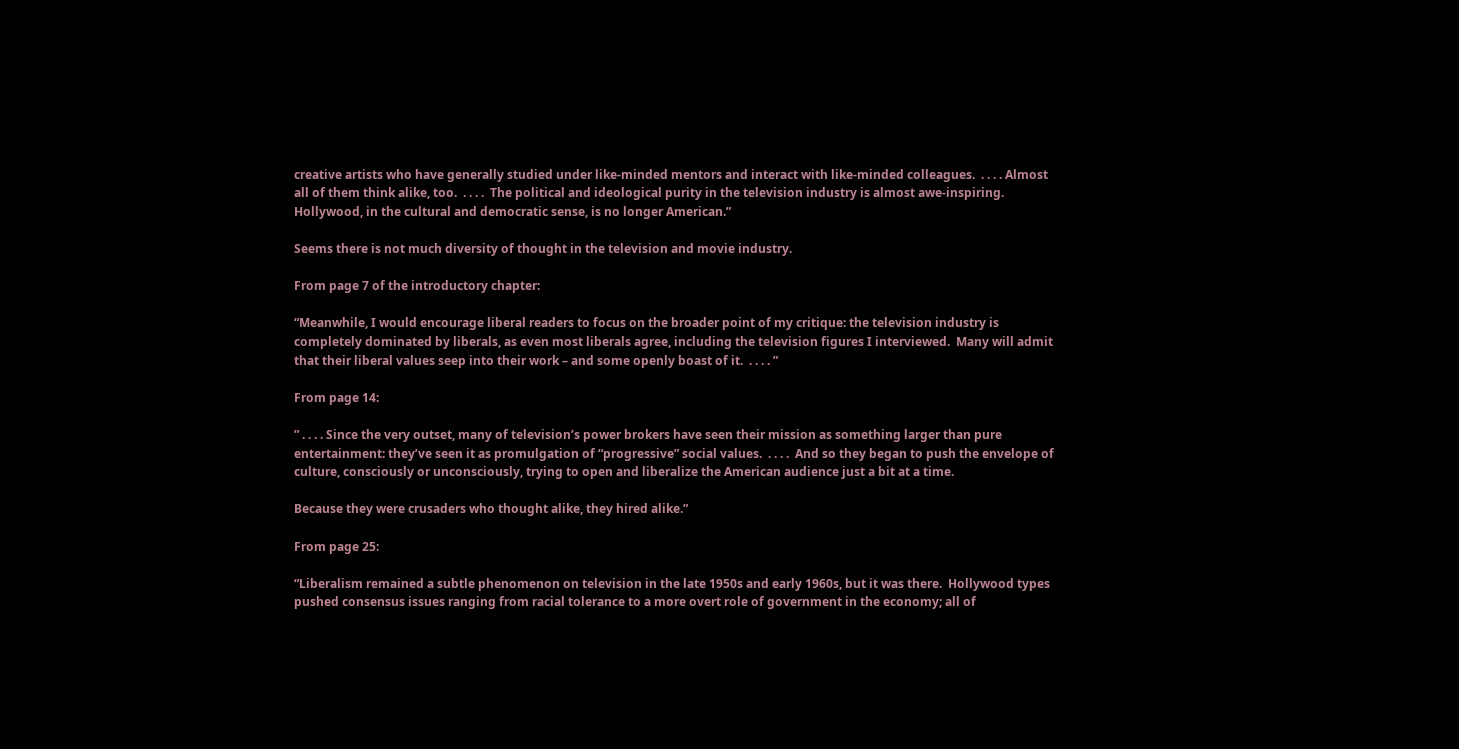creative artists who have generally studied under like-minded mentors and interact with like-minded colleagues.  . . . . Almost all of them think alike, too.  . . . .  The political and ideological purity in the television industry is almost awe-inspiring.  Hollywood, in the cultural and democratic sense, is no longer American.”

Seems there is not much diversity of thought in the television and movie industry.

From page 7 of the introductory chapter:

“Meanwhile, I would encourage liberal readers to focus on the broader point of my critique: the television industry is completely dominated by liberals, as even most liberals agree, including the television figures I interviewed.  Many will admit that their liberal values seep into their work – and some openly boast of it.  . . . . ”

From page 14:

” . . . . Since the very outset, many of television’s power brokers have seen their mission as something larger than pure entertainment: they’ve seen it as promulgation of “progressive” social values.  . . . .  And so they began to push the envelope of culture, consciously or unconsciously, trying to open and liberalize the American audience just a bit at a time.

Because they were crusaders who thought alike, they hired alike.”

From page 25:

“Liberalism remained a subtle phenomenon on television in the late 1950s and early 1960s, but it was there.  Hollywood types pushed consensus issues ranging from racial tolerance to a more overt role of government in the economy; all of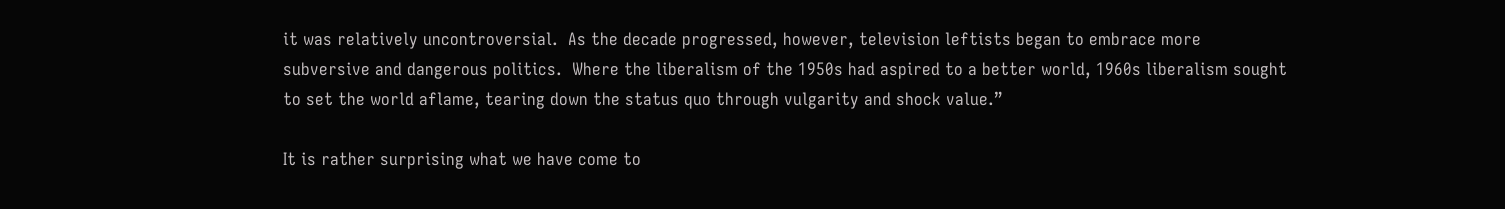it was relatively uncontroversial.  As the decade progressed, however, television leftists began to embrace more subversive and dangerous politics.  Where the liberalism of the 1950s had aspired to a better world, 1960s liberalism sought to set the world aflame, tearing down the status quo through vulgarity and shock value.”

It is rather surprising what we have come to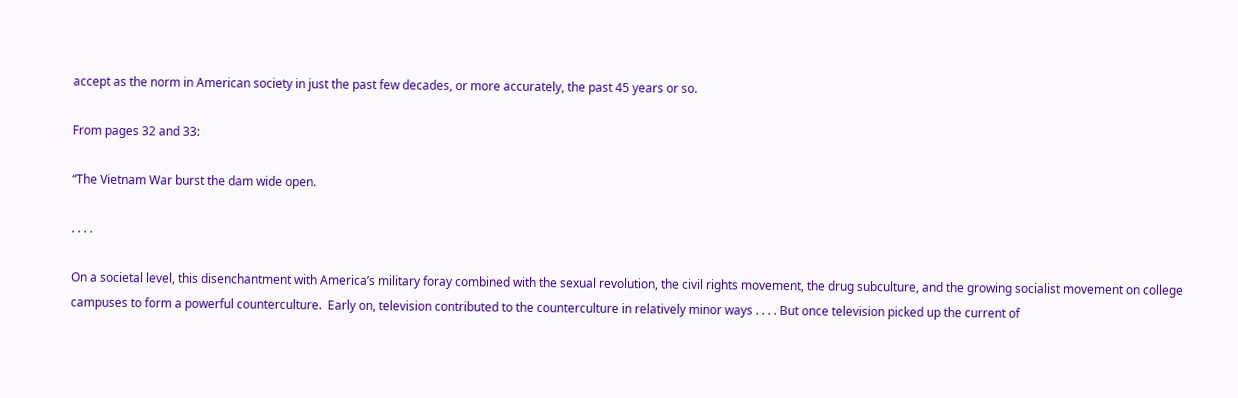accept as the norm in American society in just the past few decades, or more accurately, the past 45 years or so.

From pages 32 and 33:

“The Vietnam War burst the dam wide open.

. . . .

On a societal level, this disenchantment with America’s military foray combined with the sexual revolution, the civil rights movement, the drug subculture, and the growing socialist movement on college campuses to form a powerful counterculture.  Early on, television contributed to the counterculture in relatively minor ways . . . . But once television picked up the current of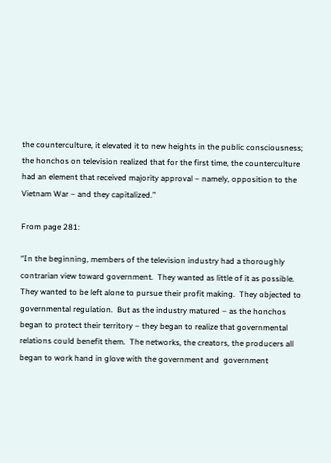the counterculture, it elevated it to new heights in the public consciousness; the honchos on television realized that for the first time, the counterculture had an element that received majority approval – namely, opposition to the Vietnam War – and they capitalized.”

From page 281:

“In the beginning, members of the television industry had a thoroughly contrarian view toward government.  They wanted as little of it as possible.  They wanted to be left alone to pursue their profit making.  They objected to governmental regulation.  But as the industry matured – as the honchos began to protect their territory – they began to realize that governmental relations could benefit them.  The networks, the creators, the producers all began to work hand in glove with the government and  government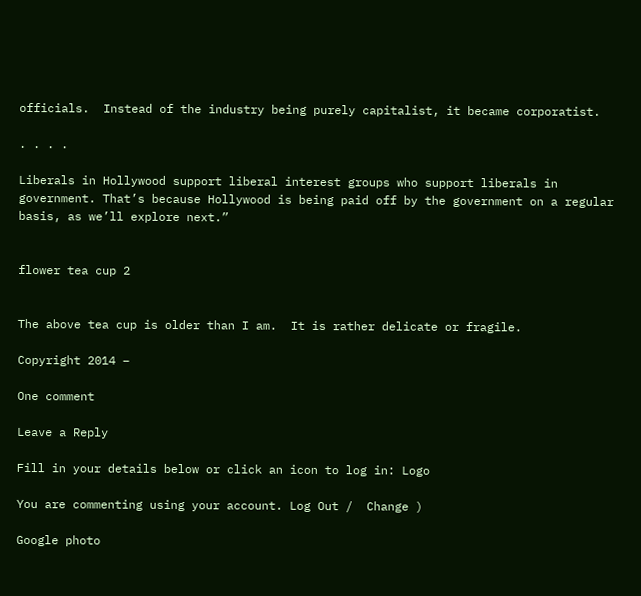officials.  Instead of the industry being purely capitalist, it became corporatist.

. . . .

Liberals in Hollywood support liberal interest groups who support liberals in government. That’s because Hollywood is being paid off by the government on a regular basis, as we’ll explore next.”


flower tea cup 2


The above tea cup is older than I am.  It is rather delicate or fragile.

Copyright 2014 –

One comment

Leave a Reply

Fill in your details below or click an icon to log in: Logo

You are commenting using your account. Log Out /  Change )

Google photo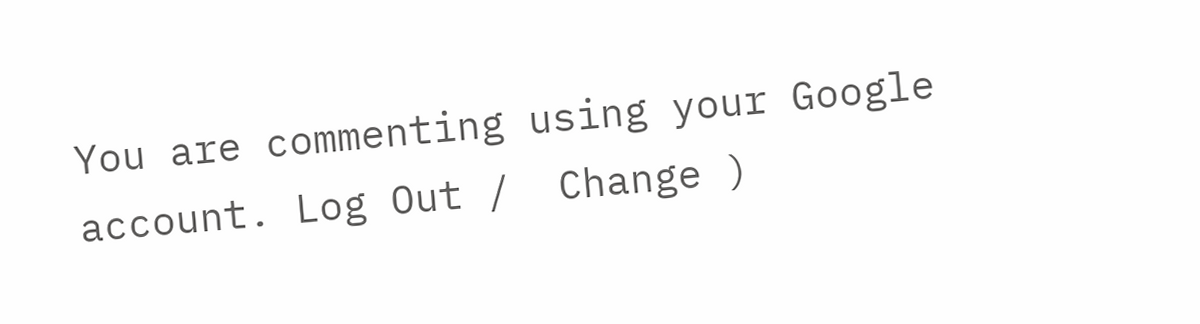You are commenting using your Google account. Log Out /  Change )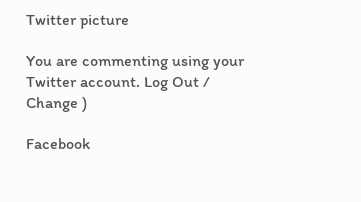Twitter picture

You are commenting using your Twitter account. Log Out /  Change )

Facebook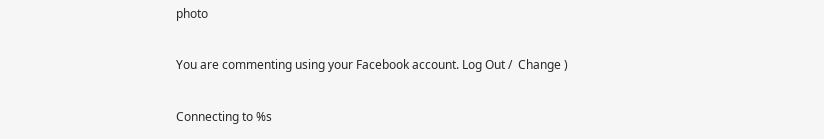photo

You are commenting using your Facebook account. Log Out /  Change )

Connecting to %s